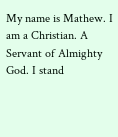My name is Mathew. I am a Christian. A Servant of Almighty God. I stand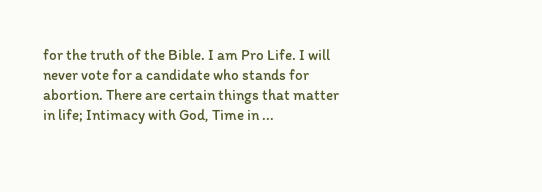for the truth of the Bible. I am Pro Life. I will never vote for a candidate who stands for abortion. There are certain things that matter in life; Intimacy with God, Time in ...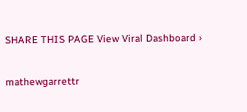SHARE THIS PAGE View Viral Dashboard ›

mathewgarrettr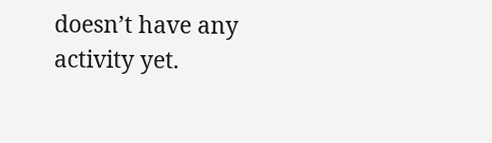doesn’t have any activity yet.